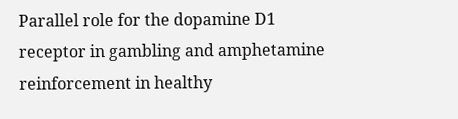Parallel role for the dopamine D1 receptor in gambling and amphetamine reinforcement in healthy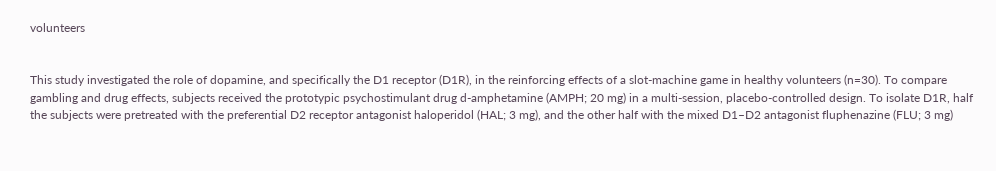volunteers


This study investigated the role of dopamine, and specifically the D1 receptor (D1R), in the reinforcing effects of a slot-machine game in healthy volunteers (n=30). To compare gambling and drug effects, subjects received the prototypic psychostimulant drug d-amphetamine (AMPH; 20 mg) in a multi-session, placebo-controlled design. To isolate D1R, half the subjects were pretreated with the preferential D2 receptor antagonist haloperidol (HAL; 3 mg), and the other half with the mixed D1–D2 antagonist fluphenazine (FLU; 3 mg)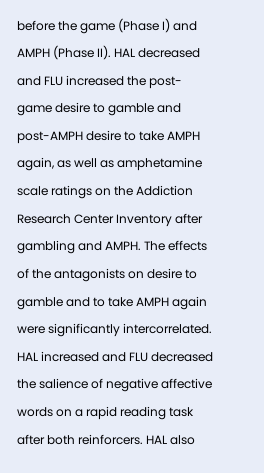before the game (Phase I) and AMPH (Phase II). HAL decreased and FLU increased the post-game desire to gamble and post-AMPH desire to take AMPH again, as well as amphetamine scale ratings on the Addiction Research Center Inventory after gambling and AMPH. The effects of the antagonists on desire to gamble and to take AMPH again were significantly intercorrelated. HAL increased and FLU decreased the salience of negative affective words on a rapid reading task after both reinforcers. HAL also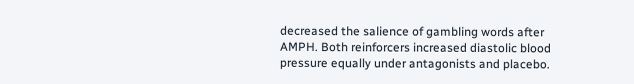decreased the salience of gambling words after AMPH. Both reinforcers increased diastolic blood pressure equally under antagonists and placebo.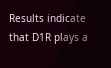Results indicate that D1R plays a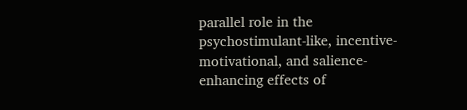parallel role in the psychostimulant-like, incentive-motivational, and salience-enhancing effects of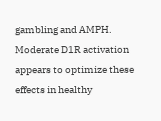gambling and AMPH. Moderate D1R activation appears to optimize these effects in healthy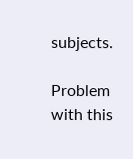subjects.

Problem with this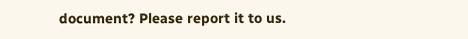document? Please report it to us.